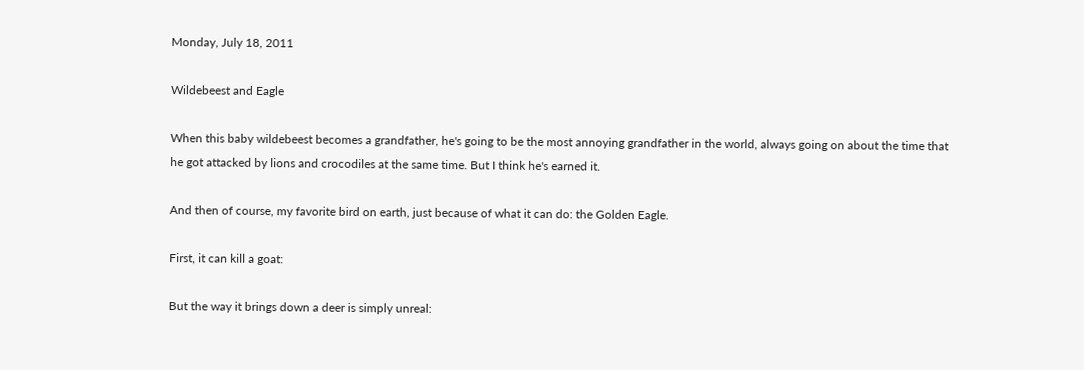Monday, July 18, 2011

Wildebeest and Eagle

When this baby wildebeest becomes a grandfather, he's going to be the most annoying grandfather in the world, always going on about the time that he got attacked by lions and crocodiles at the same time. But I think he's earned it.

And then of course, my favorite bird on earth, just because of what it can do: the Golden Eagle.

First, it can kill a goat:

But the way it brings down a deer is simply unreal: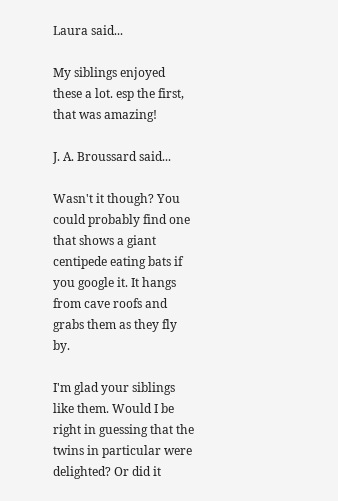Laura said...

My siblings enjoyed these a lot. esp the first, that was amazing!

J. A. Broussard said...

Wasn't it though? You could probably find one that shows a giant centipede eating bats if you google it. It hangs from cave roofs and grabs them as they fly by.

I'm glad your siblings like them. Would I be right in guessing that the twins in particular were delighted? Or did it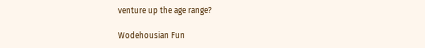venture up the age range?

Wodehousian Fun